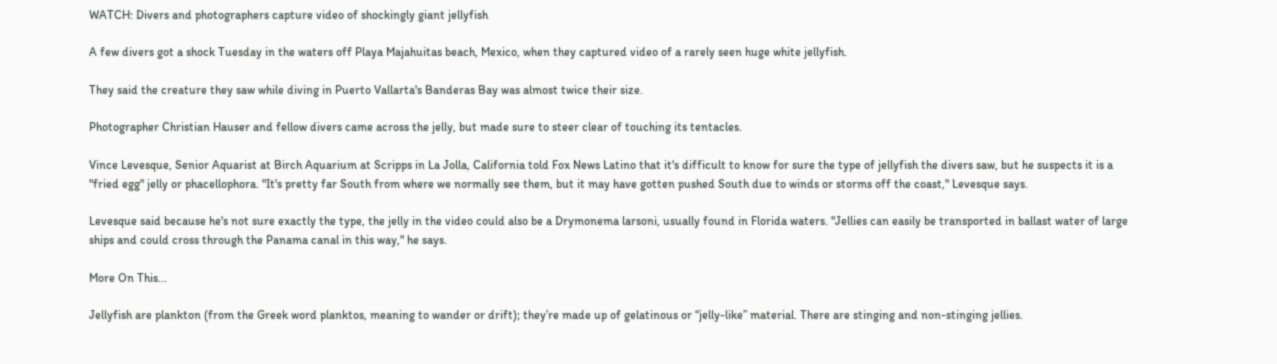WATCH: Divers and photographers capture video of shockingly giant jellyfish

A few divers got a shock Tuesday in the waters off Playa Majahuitas beach, Mexico, when they captured video of a rarely seen huge white jellyfish.

They said the creature they saw while diving in Puerto Vallarta's Banderas Bay was almost twice their size.

Photographer Christian Hauser and fellow divers came across the jelly, but made sure to steer clear of touching its tentacles.

Vince Levesque, Senior Aquarist at Birch Aquarium at Scripps in La Jolla, California told Fox News Latino that it's difficult to know for sure the type of jellyfish the divers saw, but he suspects it is a "fried egg" jelly or phacellophora. "It's pretty far South from where we normally see them, but it may have gotten pushed South due to winds or storms off the coast," Levesque says.

Levesque said because he's not sure exactly the type, the jelly in the video could also be a Drymonema larsoni, usually found in Florida waters. "Jellies can easily be transported in ballast water of large ships and could cross through the Panama canal in this way," he says.

More On This...

Jellyfish are plankton (from the Greek word planktos, meaning to wander or drift); they’re made up of gelatinous or “jelly-like” material. There are stinging and non-stinging jellies.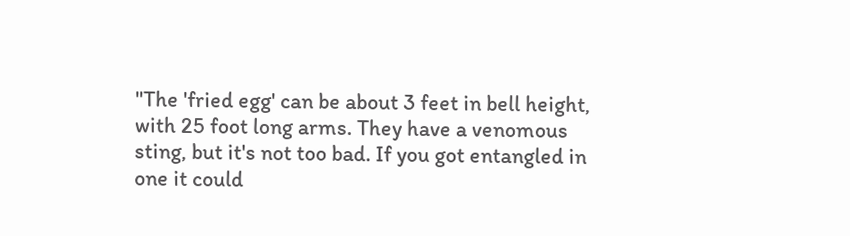"The 'fried egg' can be about 3 feet in bell height, with 25 foot long arms. They have a venomous sting, but it's not too bad. If you got entangled in one it could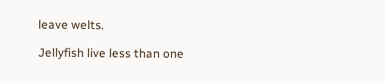leave welts.

Jellyfish live less than one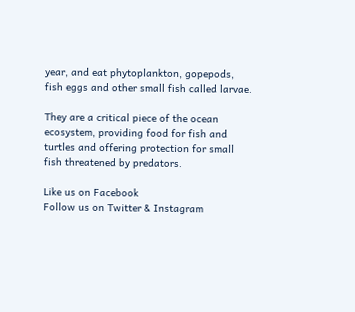year, and eat phytoplankton, gopepods, fish eggs and other small fish called larvae.

They are a critical piece of the ocean ecosystem, providing food for fish and turtles and offering protection for small fish threatened by predators.

Like us on Facebook
Follow us on Twitter & Instagram